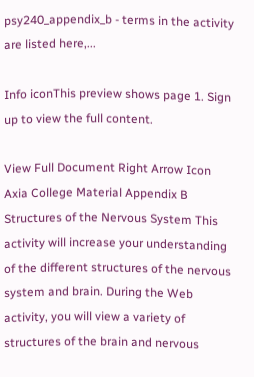psy240_appendix_b - terms in the activity are listed here,...

Info iconThis preview shows page 1. Sign up to view the full content.

View Full Document Right Arrow Icon
Axia College Material Appendix B Structures of the Nervous System This activity will increase your understanding of the different structures of the nervous system and brain. During the Web activity, you will view a variety of structures of the brain and nervous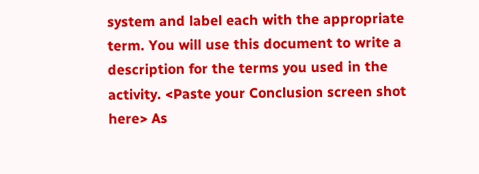system and label each with the appropriate term. You will use this document to write a description for the terms you used in the activity. <Paste your Conclusion screen shot here> As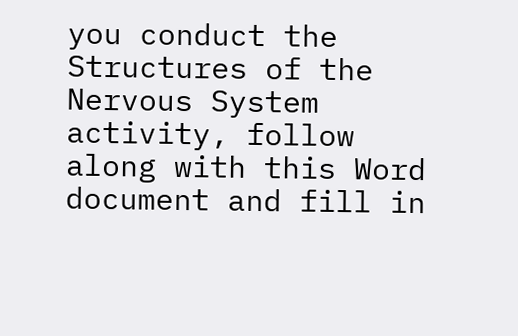you conduct the Structures of the Nervous System activity, follow along with this Word document and fill in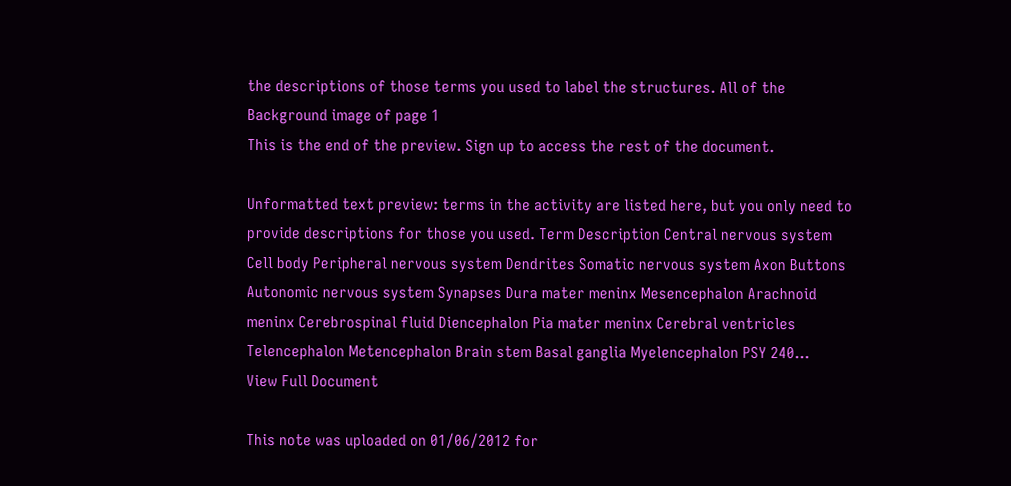the descriptions of those terms you used to label the structures. All of the
Background image of page 1
This is the end of the preview. Sign up to access the rest of the document.

Unformatted text preview: terms in the activity are listed here, but you only need to provide descriptions for those you used. Term Description Central nervous system Cell body Peripheral nervous system Dendrites Somatic nervous system Axon Buttons Autonomic nervous system Synapses Dura mater meninx Mesencephalon Arachnoid meninx Cerebrospinal fluid Diencephalon Pia mater meninx Cerebral ventricles Telencephalon Metencephalon Brain stem Basal ganglia Myelencephalon PSY 240...
View Full Document

This note was uploaded on 01/06/2012 for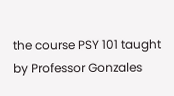the course PSY 101 taught by Professor Gonzales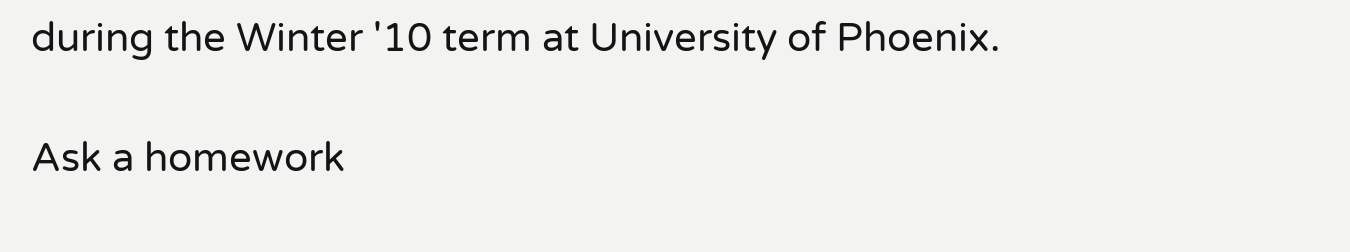during the Winter '10 term at University of Phoenix.

Ask a homework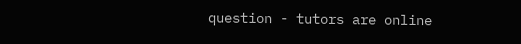question - tutors are online